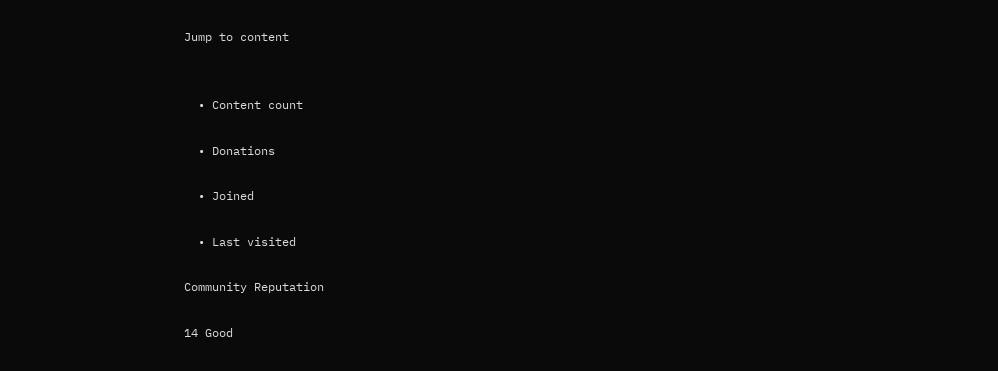Jump to content


  • Content count

  • Donations

  • Joined

  • Last visited

Community Reputation

14 Good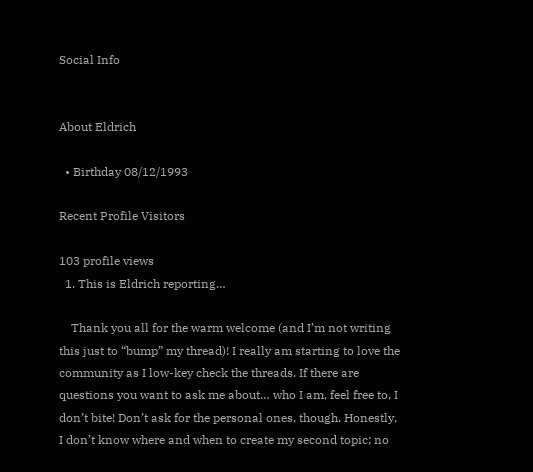Social Info


About Eldrich

  • Birthday 08/12/1993

Recent Profile Visitors

103 profile views
  1. This is Eldrich reporting…

    Thank you all for the warm welcome (and I’m not writing this just to “bump” my thread)! I really am starting to love the community as I low-key check the threads. If there are questions you want to ask me about… who I am, feel free to, I don’t bite! Don’t ask for the personal ones, though. Honestly, I don’t know where and when to create my second topic; no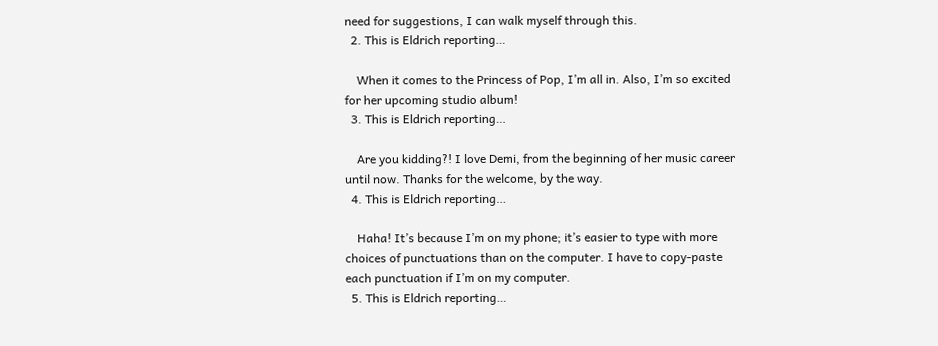need for suggestions, I can walk myself through this.
  2. This is Eldrich reporting…

    When it comes to the Princess of Pop, I’m all in. Also, I’m so excited for her upcoming studio album!
  3. This is Eldrich reporting…

    Are you kidding?! I love Demi, from the beginning of her music career until now. Thanks for the welcome, by the way.
  4. This is Eldrich reporting…

    Haha! It’s because I’m on my phone; it’s easier to type with more choices of punctuations than on the computer. I have to copy-paste each punctuation if I’m on my computer.
  5. This is Eldrich reporting…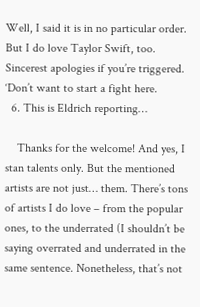Well, I said it is in no particular order. But I do love Taylor Swift, too. Sincerest apologies if you’re triggered. ‘Don’t want to start a fight here.
  6. This is Eldrich reporting…

    Thanks for the welcome! And yes, I stan talents only. But the mentioned artists are not just… them. There’s tons of artists I do love – from the popular ones, to the underrated (I shouldn’t be saying overrated and underrated in the same sentence. Nonetheless, that’s not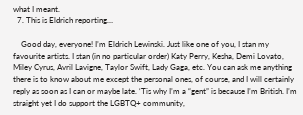what I meant.
  7. This is Eldrich reporting…

    Good day, everyone! I’m Eldrich Lewinski. Just like one of you, I stan my favourite artists. I stan (in no particular order) Katy Perry, Kesha, Demi Lovato, Miley Cyrus, Avril Lavigne, Taylor Swift, Lady Gaga, etc. You can ask me anything there is to know about me except the personal ones, of course, and I will certainly reply as soon as I can or maybe late. ‘Tis why I’m a “gent” is because I’m British. I’m straight yet I do support the LGBTQ+ community,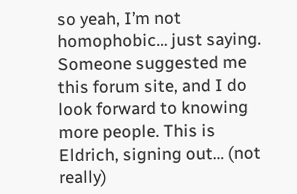so yeah, I’m not homophobic… just saying. Someone suggested me this forum site, and I do look forward to knowing more people. This is Eldrich, signing out… (not really)